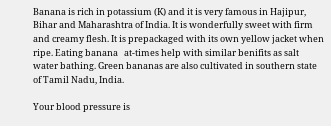Banana is rich in potassium (K) and it is very famous in Hajipur, Bihar and Maharashtra of India. It is wonderfully sweet with firm and creamy flesh. It is prepackaged with its own yellow jacket when ripe. Eating banana   at-times help with similar benifits as salt water bathing. Green bananas are also cultivated in southern state of Tamil Nadu, India.

Your blood pressure is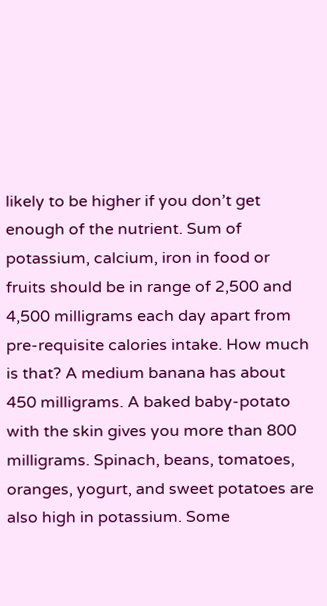likely to be higher if you don’t get enough of the nutrient. Sum of potassium, calcium, iron in food or fruits should be in range of 2,500 and 4,500 milligrams each day apart from pre-requisite calories intake. How much is that? A medium banana has about 450 milligrams. A baked baby-potato with the skin gives you more than 800 milligrams. Spinach, beans, tomatoes, oranges, yogurt, and sweet potatoes are also high in potassium. Some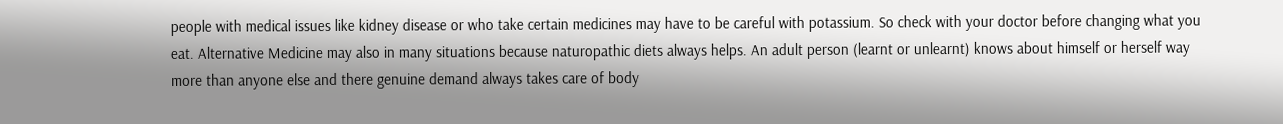people with medical issues like kidney disease or who take certain medicines may have to be careful with potassium. So check with your doctor before changing what you eat. Alternative Medicine may also in many situations because naturopathic diets always helps. An adult person (learnt or unlearnt) knows about himself or herself way more than anyone else and there genuine demand always takes care of body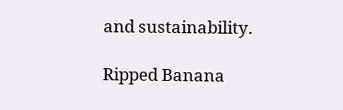and sustainability.

Ripped Banana